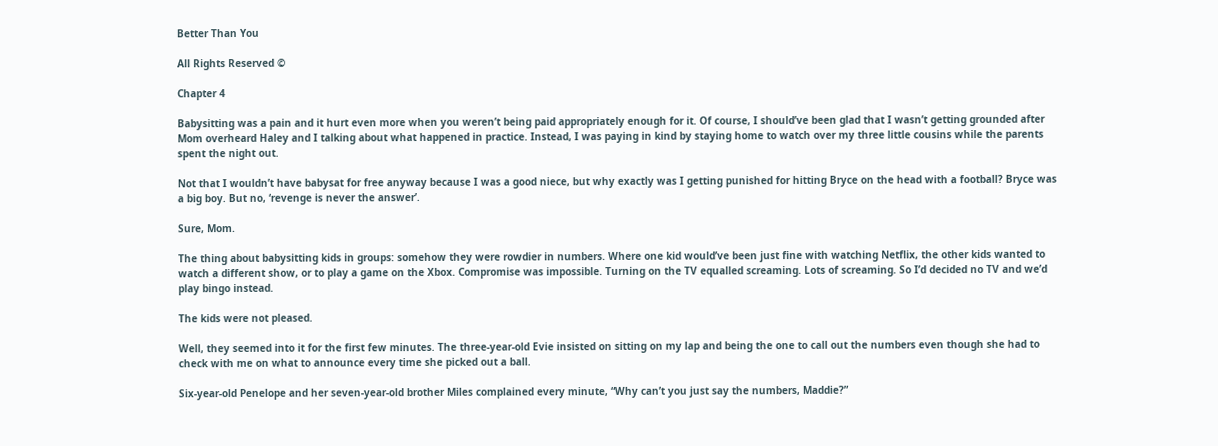Better Than You

All Rights Reserved ©

Chapter 4

Babysitting was a pain and it hurt even more when you weren’t being paid appropriately enough for it. Of course, I should’ve been glad that I wasn’t getting grounded after Mom overheard Haley and I talking about what happened in practice. Instead, I was paying in kind by staying home to watch over my three little cousins while the parents spent the night out.

Not that I wouldn’t have babysat for free anyway because I was a good niece, but why exactly was I getting punished for hitting Bryce on the head with a football? Bryce was a big boy. But no, ‘revenge is never the answer’.

Sure, Mom.

The thing about babysitting kids in groups: somehow they were rowdier in numbers. Where one kid would’ve been just fine with watching Netflix, the other kids wanted to watch a different show, or to play a game on the Xbox. Compromise was impossible. Turning on the TV equalled screaming. Lots of screaming. So I’d decided no TV and we’d play bingo instead.

The kids were not pleased.

Well, they seemed into it for the first few minutes. The three-year-old Evie insisted on sitting on my lap and being the one to call out the numbers even though she had to check with me on what to announce every time she picked out a ball.

Six-year-old Penelope and her seven-year-old brother Miles complained every minute, “Why can’t you just say the numbers, Maddie?”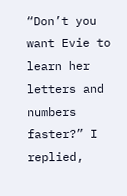“Don’t you want Evie to learn her letters and numbers faster?” I replied,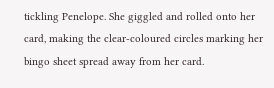tickling Penelope. She giggled and rolled onto her card, making the clear-coloured circles marking her bingo sheet spread away from her card.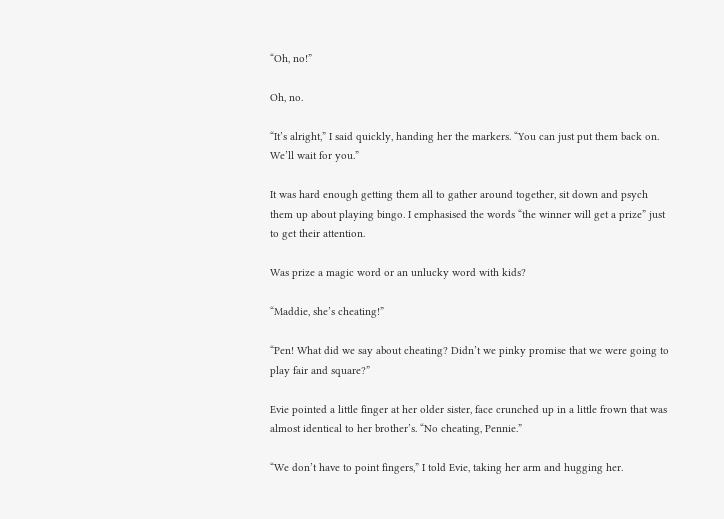“Oh, no!”

Oh, no.

“It’s alright,” I said quickly, handing her the markers. “You can just put them back on. We’ll wait for you.”

It was hard enough getting them all to gather around together, sit down and psych them up about playing bingo. I emphasised the words “the winner will get a prize” just to get their attention.

Was prize a magic word or an unlucky word with kids?

“Maddie, she’s cheating!”

“Pen! What did we say about cheating? Didn’t we pinky promise that we were going to play fair and square?”

Evie pointed a little finger at her older sister, face crunched up in a little frown that was almost identical to her brother’s. “No cheating, Pennie.”

“We don’t have to point fingers,” I told Evie, taking her arm and hugging her.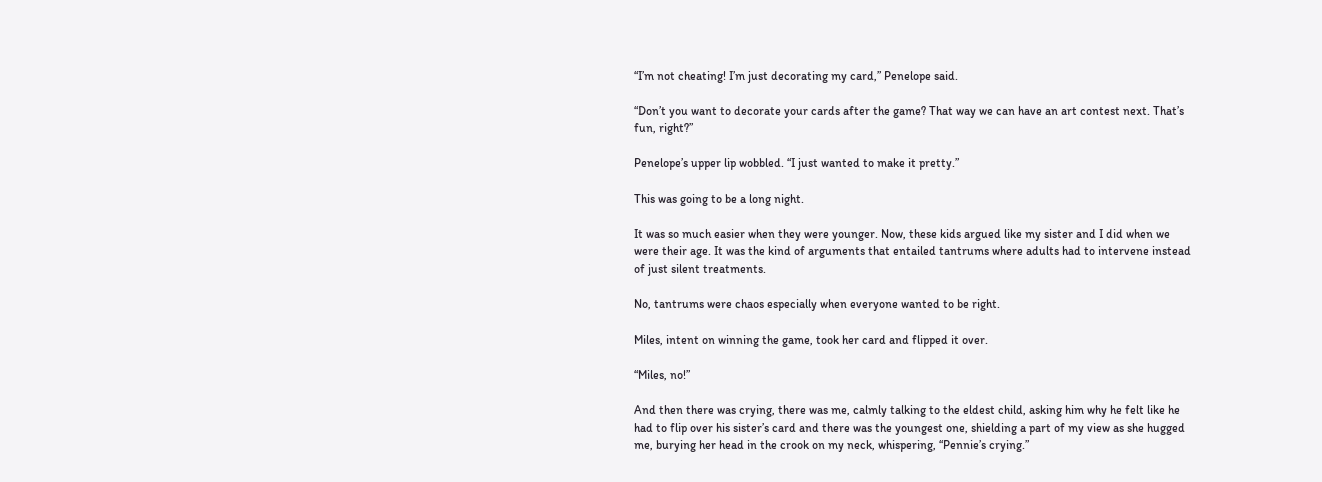“I’m not cheating! I’m just decorating my card,” Penelope said.

“Don’t you want to decorate your cards after the game? That way we can have an art contest next. That’s fun, right?”

Penelope’s upper lip wobbled. “I just wanted to make it pretty.”

This was going to be a long night.

It was so much easier when they were younger. Now, these kids argued like my sister and I did when we were their age. It was the kind of arguments that entailed tantrums where adults had to intervene instead of just silent treatments.

No, tantrums were chaos especially when everyone wanted to be right.

Miles, intent on winning the game, took her card and flipped it over.

“Miles, no!”

And then there was crying, there was me, calmly talking to the eldest child, asking him why he felt like he had to flip over his sister’s card and there was the youngest one, shielding a part of my view as she hugged me, burying her head in the crook on my neck, whispering, “Pennie’s crying.”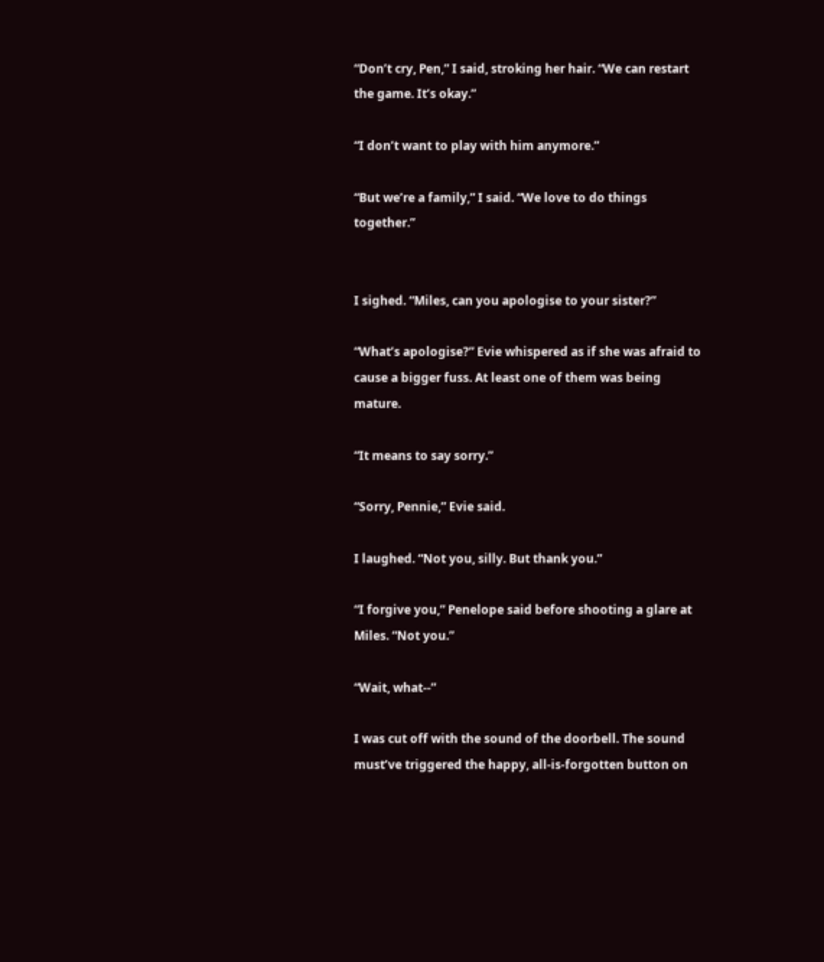“Don’t cry, Pen,” I said, stroking her hair. “We can restart the game. It’s okay.”

“I don’t want to play with him anymore.”

“But we’re a family,” I said. “We love to do things together.”


I sighed. “Miles, can you apologise to your sister?”

“What’s apologise?” Evie whispered as if she was afraid to cause a bigger fuss. At least one of them was being mature.

“It means to say sorry.”

“Sorry, Pennie,” Evie said.

I laughed. “Not you, silly. But thank you.”

“I forgive you,” Penelope said before shooting a glare at Miles. “Not you.”

“Wait, what--”

I was cut off with the sound of the doorbell. The sound must’ve triggered the happy, all-is-forgotten button on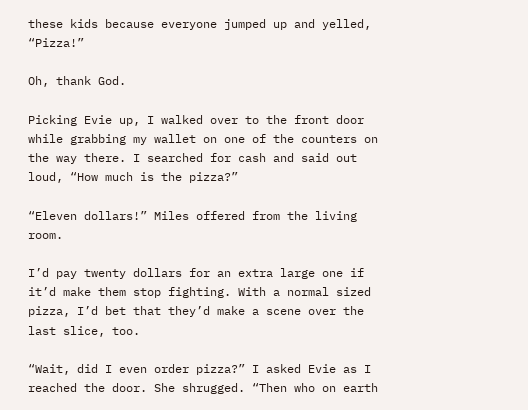these kids because everyone jumped up and yelled, “Pizza!”

Oh, thank God.

Picking Evie up, I walked over to the front door while grabbing my wallet on one of the counters on the way there. I searched for cash and said out loud, “How much is the pizza?”

“Eleven dollars!” Miles offered from the living room.

I’d pay twenty dollars for an extra large one if it’d make them stop fighting. With a normal sized pizza, I’d bet that they’d make a scene over the last slice, too.

“Wait, did I even order pizza?” I asked Evie as I reached the door. She shrugged. “Then who on earth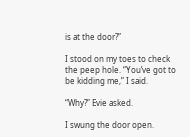is at the door?”

I stood on my toes to check the peep hole. “You’ve got to be kidding me,” I said.

“Why?” Evie asked.

I swung the door open.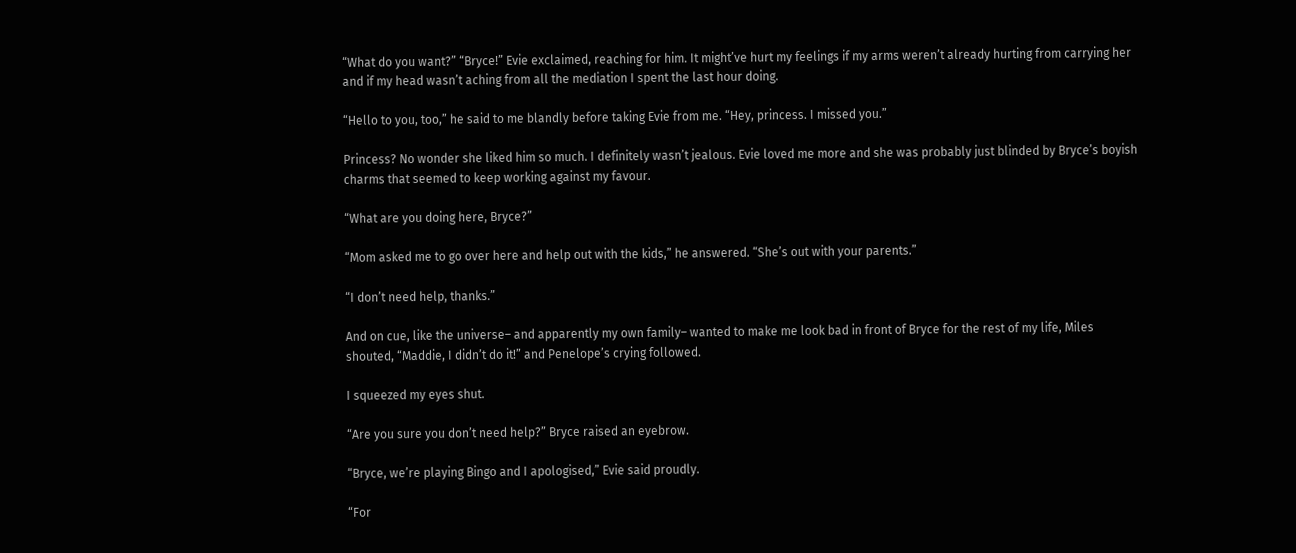“What do you want?” “Bryce!” Evie exclaimed, reaching for him. It might’ve hurt my feelings if my arms weren’t already hurting from carrying her and if my head wasn’t aching from all the mediation I spent the last hour doing.

“Hello to you, too,” he said to me blandly before taking Evie from me. “Hey, princess. I missed you.”

Princess? No wonder she liked him so much. I definitely wasn’t jealous. Evie loved me more and she was probably just blinded by Bryce’s boyish charms that seemed to keep working against my favour.

“What are you doing here, Bryce?”

“Mom asked me to go over here and help out with the kids,” he answered. “She’s out with your parents.”

“I don’t need help, thanks.”

And on cue, like the universe– and apparently my own family– wanted to make me look bad in front of Bryce for the rest of my life, Miles shouted, “Maddie, I didn’t do it!” and Penelope’s crying followed.

I squeezed my eyes shut.

“Are you sure you don’t need help?” Bryce raised an eyebrow.

“Bryce, we’re playing Bingo and I apologised,” Evie said proudly.

“For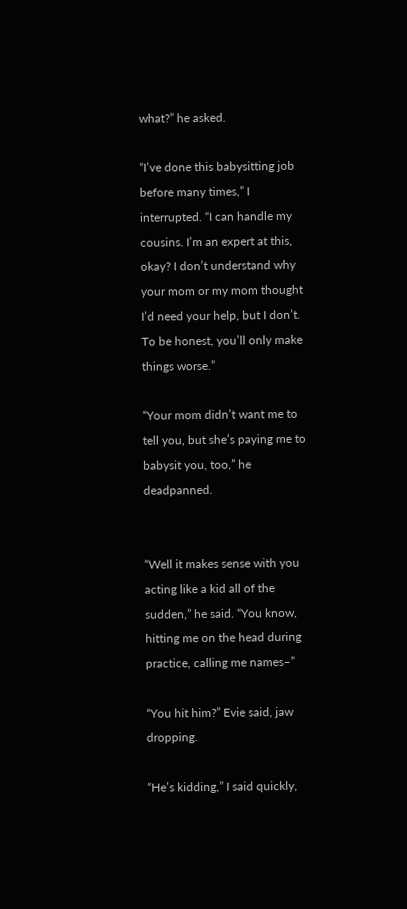what?” he asked.

“I’ve done this babysitting job before many times,” I interrupted. “I can handle my cousins. I’m an expert at this, okay? I don’t understand why your mom or my mom thought I’d need your help, but I don’t. To be honest, you’ll only make things worse.”

“Your mom didn’t want me to tell you, but she’s paying me to babysit you, too,” he deadpanned.


“Well it makes sense with you acting like a kid all of the sudden,” he said. “You know, hitting me on the head during practice, calling me names–”

“You hit him?” Evie said, jaw dropping.

“He’s kidding,” I said quickly,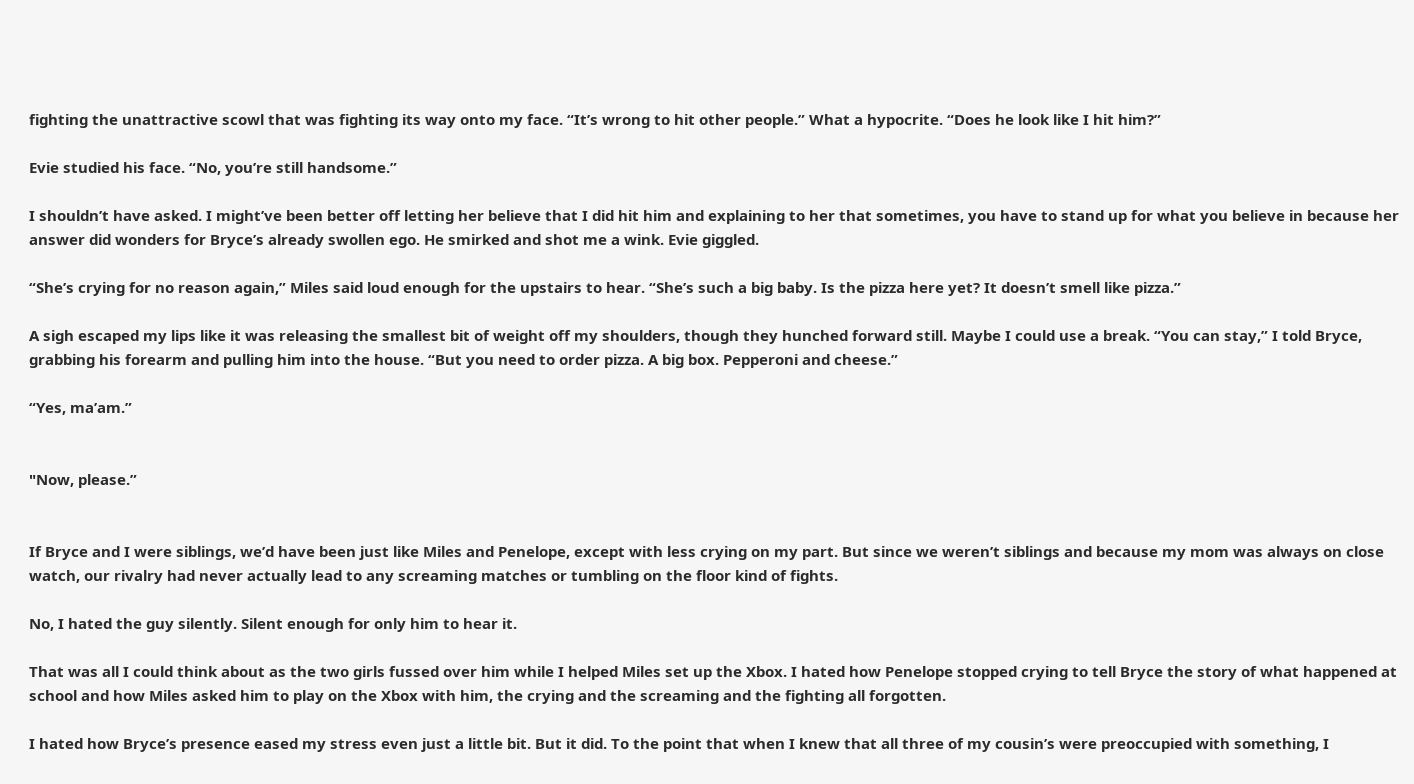fighting the unattractive scowl that was fighting its way onto my face. “It’s wrong to hit other people.” What a hypocrite. “Does he look like I hit him?”

Evie studied his face. “No, you’re still handsome.”

I shouldn’t have asked. I might’ve been better off letting her believe that I did hit him and explaining to her that sometimes, you have to stand up for what you believe in because her answer did wonders for Bryce’s already swollen ego. He smirked and shot me a wink. Evie giggled.

“She’s crying for no reason again,” Miles said loud enough for the upstairs to hear. “She’s such a big baby. Is the pizza here yet? It doesn’t smell like pizza.”

A sigh escaped my lips like it was releasing the smallest bit of weight off my shoulders, though they hunched forward still. Maybe I could use a break. “You can stay,” I told Bryce, grabbing his forearm and pulling him into the house. “But you need to order pizza. A big box. Pepperoni and cheese.”

“Yes, ma’am.”


"Now, please.”


If Bryce and I were siblings, we’d have been just like Miles and Penelope, except with less crying on my part. But since we weren’t siblings and because my mom was always on close watch, our rivalry had never actually lead to any screaming matches or tumbling on the floor kind of fights.

No, I hated the guy silently. Silent enough for only him to hear it.

That was all I could think about as the two girls fussed over him while I helped Miles set up the Xbox. I hated how Penelope stopped crying to tell Bryce the story of what happened at school and how Miles asked him to play on the Xbox with him, the crying and the screaming and the fighting all forgotten.

I hated how Bryce’s presence eased my stress even just a little bit. But it did. To the point that when I knew that all three of my cousin’s were preoccupied with something, I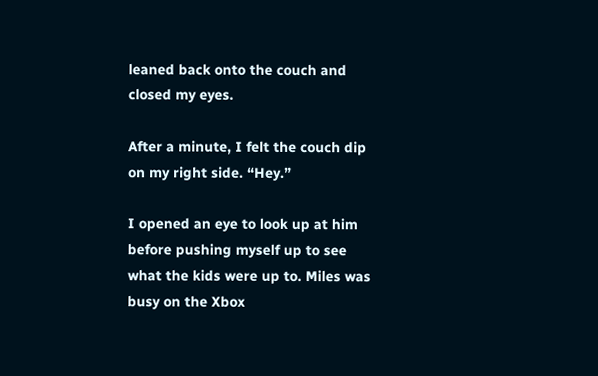leaned back onto the couch and closed my eyes.

After a minute, I felt the couch dip on my right side. “Hey.”

I opened an eye to look up at him before pushing myself up to see what the kids were up to. Miles was busy on the Xbox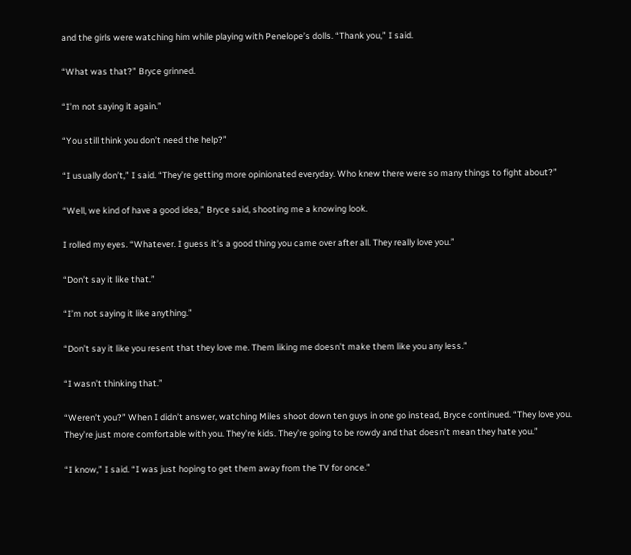and the girls were watching him while playing with Penelope’s dolls. “Thank you,” I said.

“What was that?” Bryce grinned.

“I’m not saying it again.”

“You still think you don’t need the help?”

“I usually don’t,” I said. “They’re getting more opinionated everyday. Who knew there were so many things to fight about?”

“Well, we kind of have a good idea,” Bryce said, shooting me a knowing look.

I rolled my eyes. “Whatever. I guess it’s a good thing you came over after all. They really love you.”

“Don’t say it like that.”

“I’m not saying it like anything.”

“Don’t say it like you resent that they love me. Them liking me doesn’t make them like you any less.”

“I wasn’t thinking that.”

“Weren’t you?” When I didn’t answer, watching Miles shoot down ten guys in one go instead, Bryce continued. “They love you. They’re just more comfortable with you. They’re kids. They’re going to be rowdy and that doesn’t mean they hate you.”

“I know,” I said. “I was just hoping to get them away from the TV for once.”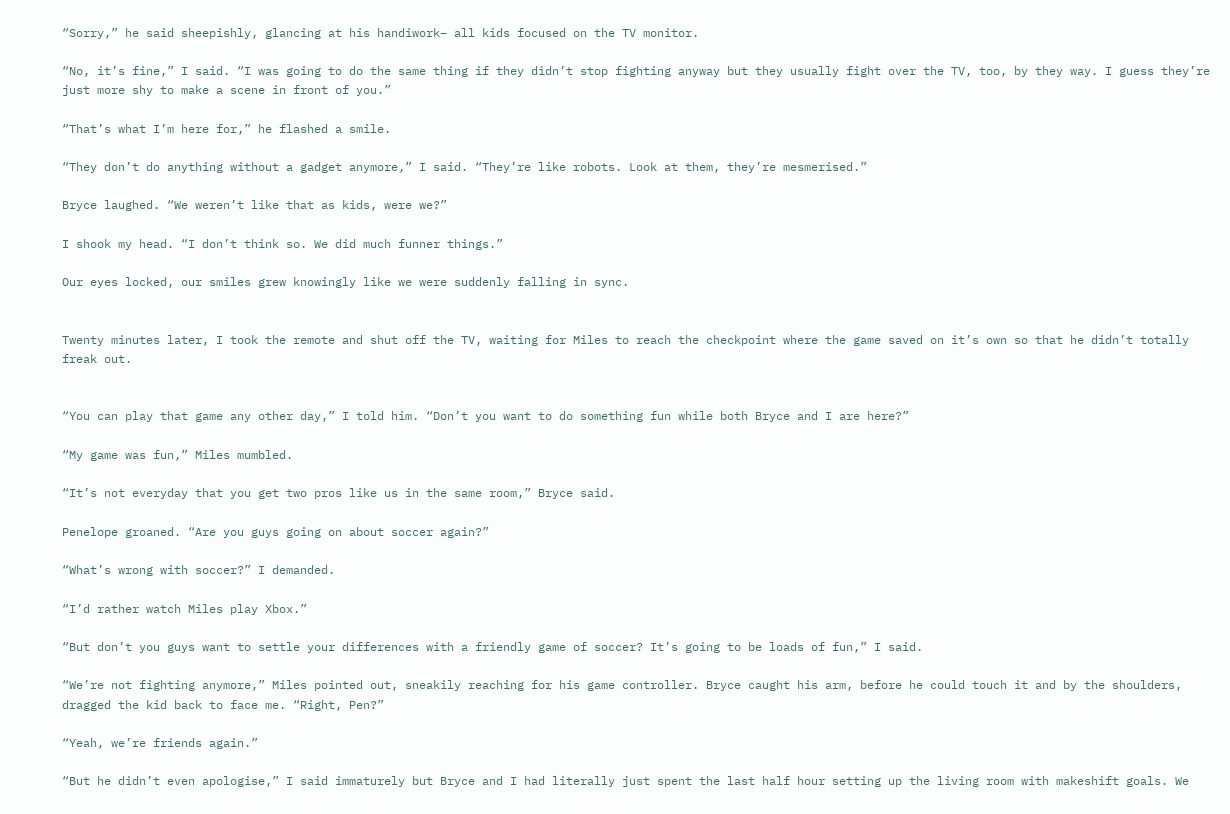“Sorry,” he said sheepishly, glancing at his handiwork– all kids focused on the TV monitor.

“No, it’s fine,” I said. “I was going to do the same thing if they didn’t stop fighting anyway but they usually fight over the TV, too, by they way. I guess they’re just more shy to make a scene in front of you.”

“That’s what I’m here for,” he flashed a smile.

“They don’t do anything without a gadget anymore,” I said. “They’re like robots. Look at them, they’re mesmerised.”

Bryce laughed. “We weren’t like that as kids, were we?”

I shook my head. “I don’t think so. We did much funner things.”

Our eyes locked, our smiles grew knowingly like we were suddenly falling in sync.


Twenty minutes later, I took the remote and shut off the TV, waiting for Miles to reach the checkpoint where the game saved on it’s own so that he didn’t totally freak out.


“You can play that game any other day,” I told him. “Don’t you want to do something fun while both Bryce and I are here?”

“My game was fun,” Miles mumbled.

“It’s not everyday that you get two pros like us in the same room,” Bryce said.

Penelope groaned. “Are you guys going on about soccer again?”

“What’s wrong with soccer?” I demanded.

“I’d rather watch Miles play Xbox.”

“But don’t you guys want to settle your differences with a friendly game of soccer? It’s going to be loads of fun,” I said.

“We’re not fighting anymore,” Miles pointed out, sneakily reaching for his game controller. Bryce caught his arm, before he could touch it and by the shoulders, dragged the kid back to face me. “Right, Pen?”

“Yeah, we’re friends again.”

“But he didn’t even apologise,” I said immaturely but Bryce and I had literally just spent the last half hour setting up the living room with makeshift goals. We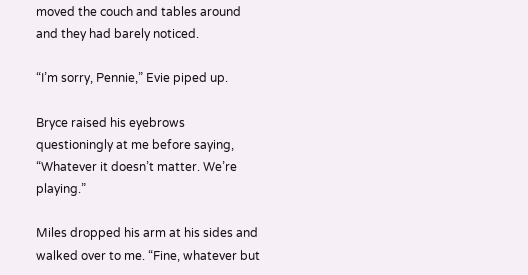moved the couch and tables around and they had barely noticed.

“I’m sorry, Pennie,” Evie piped up.

Bryce raised his eyebrows questioningly at me before saying, “Whatever it doesn’t matter. We’re playing.”

Miles dropped his arm at his sides and walked over to me. “Fine, whatever but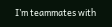I’m teammates with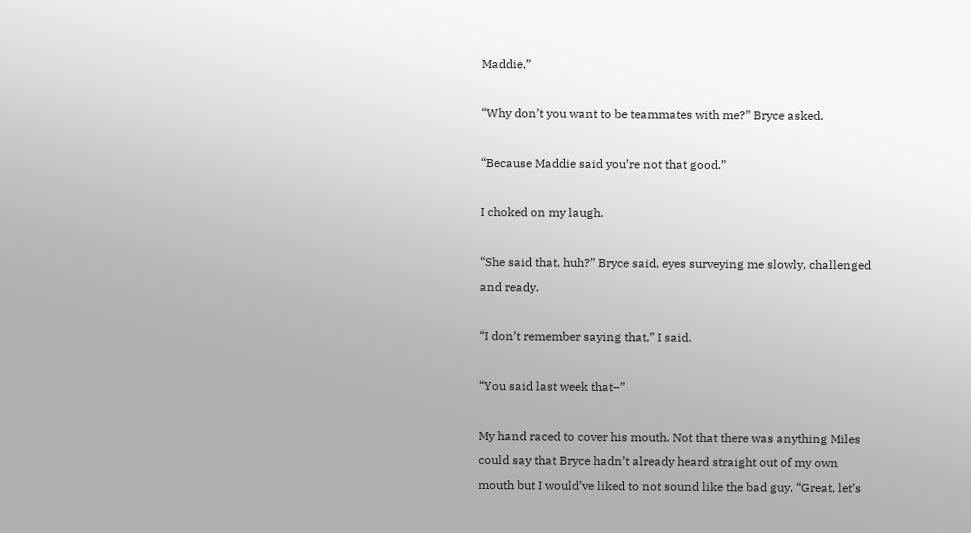Maddie.”

“Why don’t you want to be teammates with me?” Bryce asked.

“Because Maddie said you’re not that good.”

I choked on my laugh.

“She said that, huh?” Bryce said, eyes surveying me slowly, challenged and ready.

“I don’t remember saying that,” I said.

“You said last week that–”

My hand raced to cover his mouth. Not that there was anything Miles could say that Bryce hadn’t already heard straight out of my own mouth but I would’ve liked to not sound like the bad guy. “Great, let’s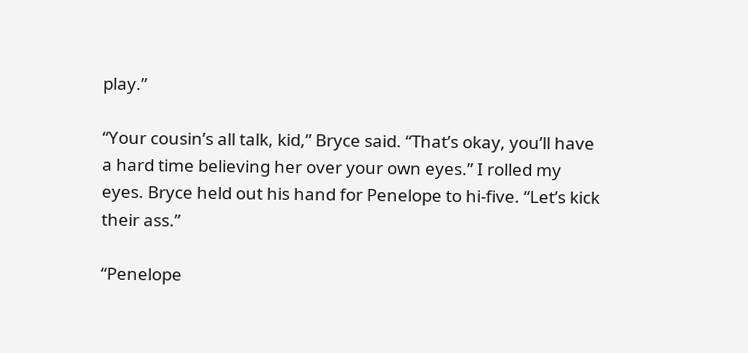play.”

“Your cousin’s all talk, kid,” Bryce said. “That’s okay, you’ll have a hard time believing her over your own eyes.” I rolled my eyes. Bryce held out his hand for Penelope to hi-five. “Let’s kick their ass.”

“Penelope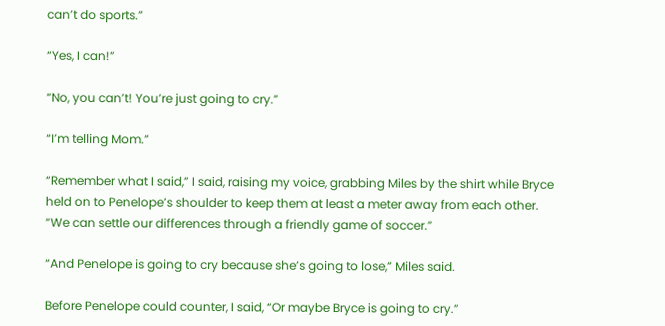can’t do sports.”

“Yes, I can!”

“No, you can’t! You’re just going to cry.”

“I’m telling Mom.”

“Remember what I said,” I said, raising my voice, grabbing Miles by the shirt while Bryce held on to Penelope’s shoulder to keep them at least a meter away from each other. “We can settle our differences through a friendly game of soccer.”

“And Penelope is going to cry because she’s going to lose,” Miles said.

Before Penelope could counter, I said, “Or maybe Bryce is going to cry.”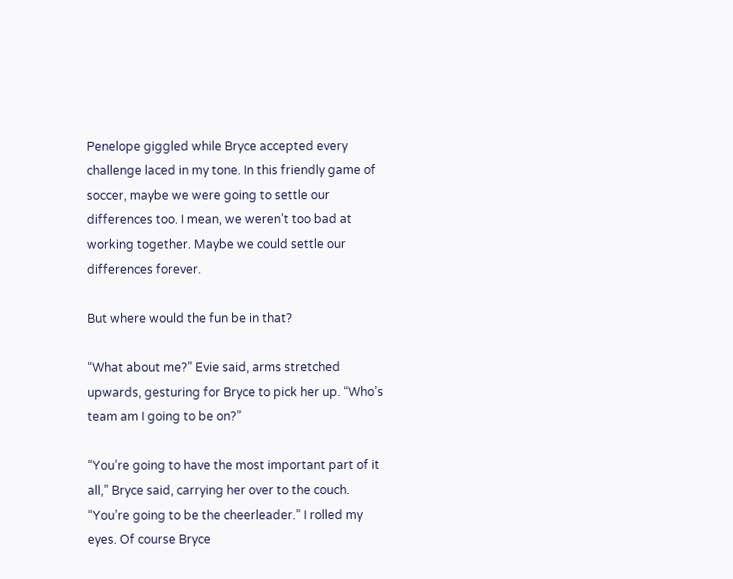Penelope giggled while Bryce accepted every challenge laced in my tone. In this friendly game of soccer, maybe we were going to settle our differences too. I mean, we weren’t too bad at working together. Maybe we could settle our differences forever.

But where would the fun be in that?

“What about me?” Evie said, arms stretched upwards, gesturing for Bryce to pick her up. “Who’s team am I going to be on?”

“You’re going to have the most important part of it all,” Bryce said, carrying her over to the couch. “You’re going to be the cheerleader.” I rolled my eyes. Of course Bryce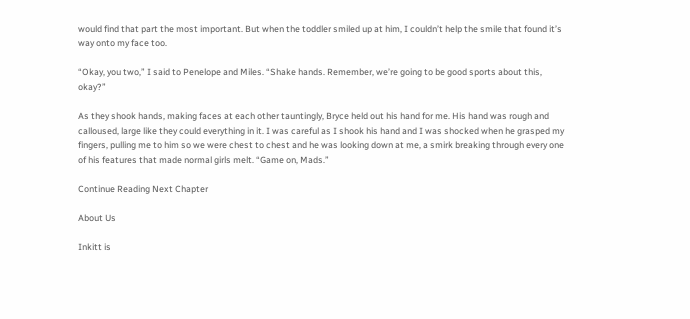would find that part the most important. But when the toddler smiled up at him, I couldn’t help the smile that found it’s way onto my face too.

“Okay, you two,” I said to Penelope and Miles. “Shake hands. Remember, we’re going to be good sports about this, okay?”

As they shook hands, making faces at each other tauntingly, Bryce held out his hand for me. His hand was rough and calloused, large like they could everything in it. I was careful as I shook his hand and I was shocked when he grasped my fingers, pulling me to him so we were chest to chest and he was looking down at me, a smirk breaking through every one of his features that made normal girls melt. “Game on, Mads.”

Continue Reading Next Chapter

About Us

Inkitt is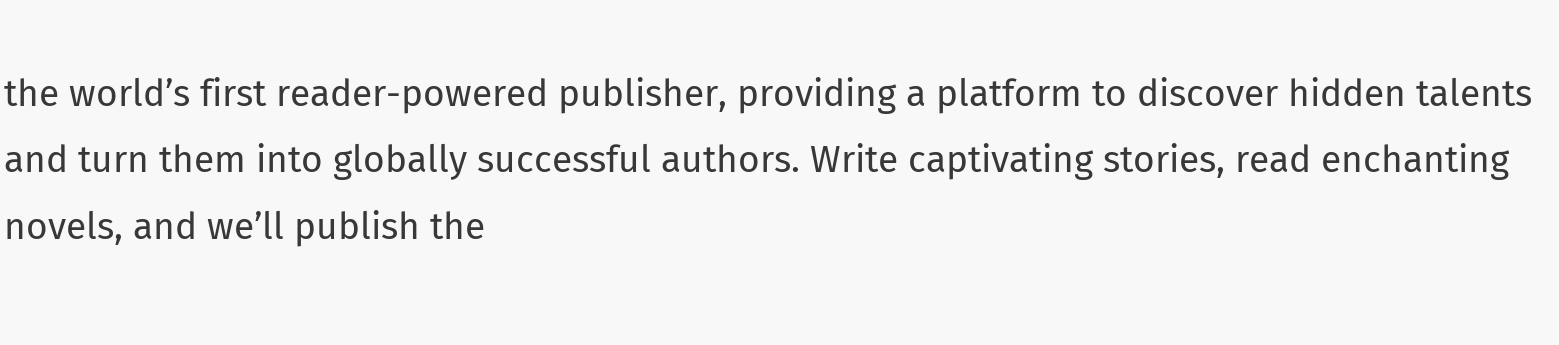the world’s first reader-powered publisher, providing a platform to discover hidden talents and turn them into globally successful authors. Write captivating stories, read enchanting novels, and we’ll publish the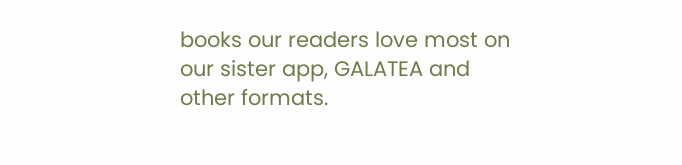books our readers love most on our sister app, GALATEA and other formats.